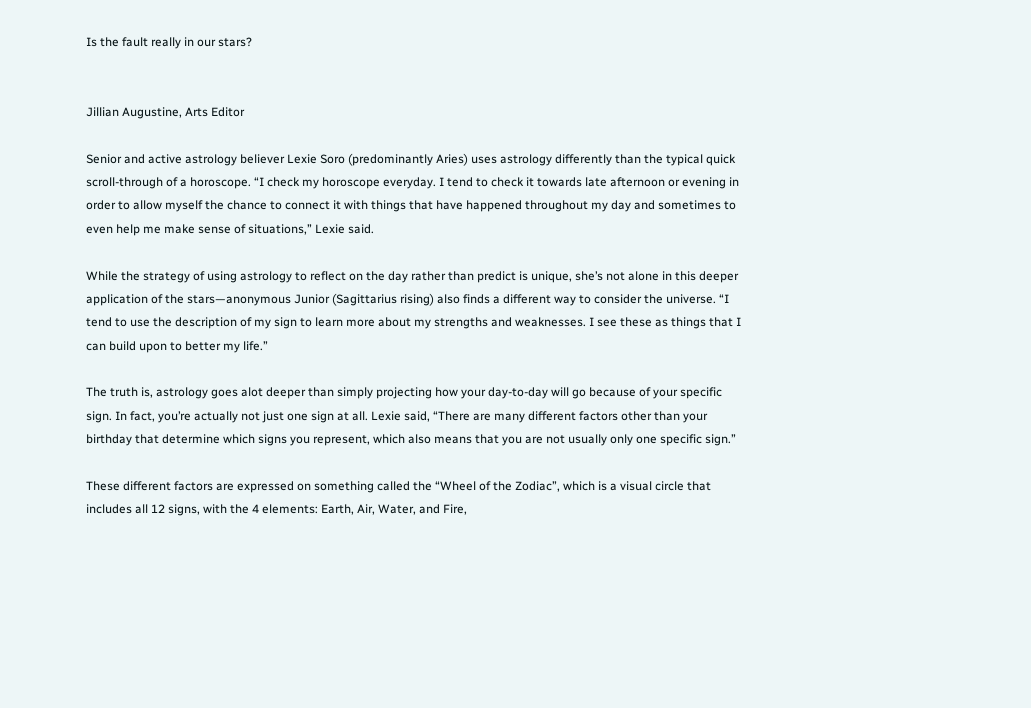Is the fault really in our stars?


Jillian Augustine, Arts Editor

Senior and active astrology believer Lexie Soro (predominantly Aries) uses astrology differently than the typical quick scroll-through of a horoscope. “I check my horoscope everyday. I tend to check it towards late afternoon or evening in order to allow myself the chance to connect it with things that have happened throughout my day and sometimes to even help me make sense of situations,” Lexie said.

While the strategy of using astrology to reflect on the day rather than predict is unique, she’s not alone in this deeper application of the stars—anonymous Junior (Sagittarius rising) also finds a different way to consider the universe. “I tend to use the description of my sign to learn more about my strengths and weaknesses. I see these as things that I can build upon to better my life.”

The truth is, astrology goes alot deeper than simply projecting how your day-to-day will go because of your specific sign. In fact, you’re actually not just one sign at all. Lexie said, “There are many different factors other than your birthday that determine which signs you represent, which also means that you are not usually only one specific sign.”

These different factors are expressed on something called the “Wheel of the Zodiac”, which is a visual circle that includes all 12 signs, with the 4 elements: Earth, Air, Water, and Fire,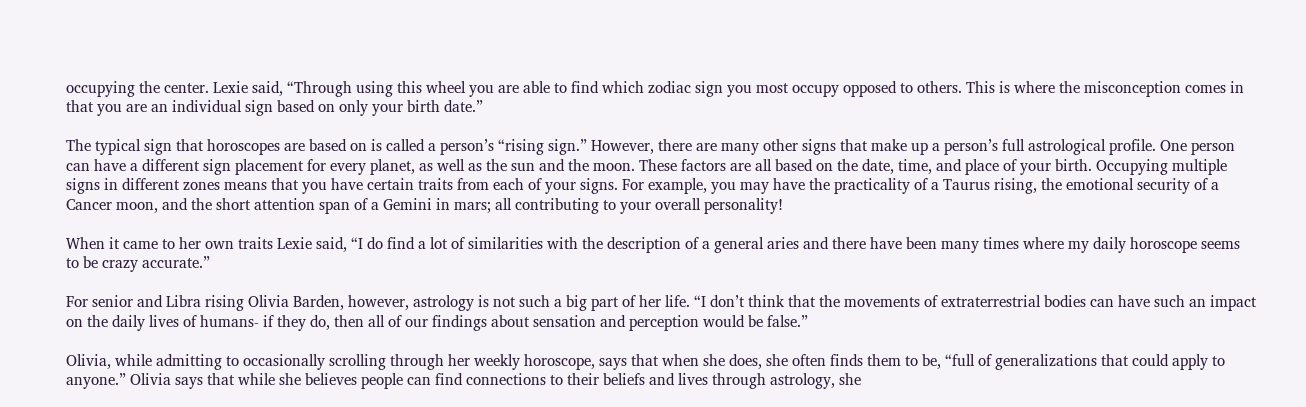occupying the center. Lexie said, “Through using this wheel you are able to find which zodiac sign you most occupy opposed to others. This is where the misconception comes in that you are an individual sign based on only your birth date.”

The typical sign that horoscopes are based on is called a person’s “rising sign.” However, there are many other signs that make up a person’s full astrological profile. One person can have a different sign placement for every planet, as well as the sun and the moon. These factors are all based on the date, time, and place of your birth. Occupying multiple signs in different zones means that you have certain traits from each of your signs. For example, you may have the practicality of a Taurus rising, the emotional security of a Cancer moon, and the short attention span of a Gemini in mars; all contributing to your overall personality!

When it came to her own traits Lexie said, “I do find a lot of similarities with the description of a general aries and there have been many times where my daily horoscope seems to be crazy accurate.”

For senior and Libra rising Olivia Barden, however, astrology is not such a big part of her life. “I don’t think that the movements of extraterrestrial bodies can have such an impact on the daily lives of humans- if they do, then all of our findings about sensation and perception would be false.”

Olivia, while admitting to occasionally scrolling through her weekly horoscope, says that when she does, she often finds them to be, “full of generalizations that could apply to anyone.” Olivia says that while she believes people can find connections to their beliefs and lives through astrology, she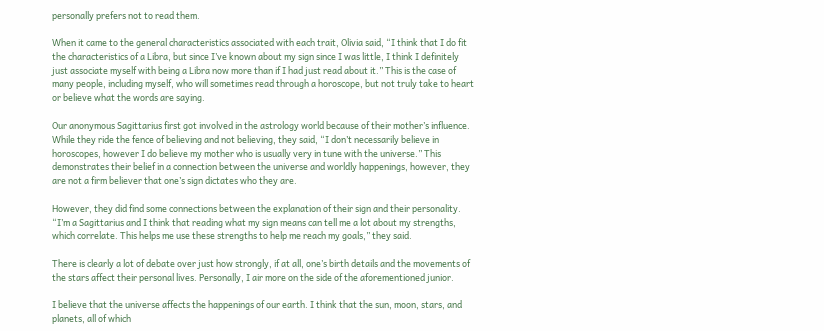personally prefers not to read them.

When it came to the general characteristics associated with each trait, Olivia said, “I think that I do fit the characteristics of a Libra, but since I’ve known about my sign since I was little, I think I definitely just associate myself with being a Libra now more than if I had just read about it.” This is the case of many people, including myself, who will sometimes read through a horoscope, but not truly take to heart or believe what the words are saying.

Our anonymous Sagittarius first got involved in the astrology world because of their mother’s influence. While they ride the fence of believing and not believing, they said, “I don’t necessarily believe in horoscopes, however I do believe my mother who is usually very in tune with the universe.” This demonstrates their belief in a connection between the universe and worldly happenings, however, they are not a firm believer that one’s sign dictates who they are.

However, they did find some connections between the explanation of their sign and their personality. “I’m a Sagittarius and I think that reading what my sign means can tell me a lot about my strengths, which correlate. This helps me use these strengths to help me reach my goals,” they said.

There is clearly a lot of debate over just how strongly, if at all, one’s birth details and the movements of the stars affect their personal lives. Personally, I air more on the side of the aforementioned junior.

I believe that the universe affects the happenings of our earth. I think that the sun, moon, stars, and planets, all of which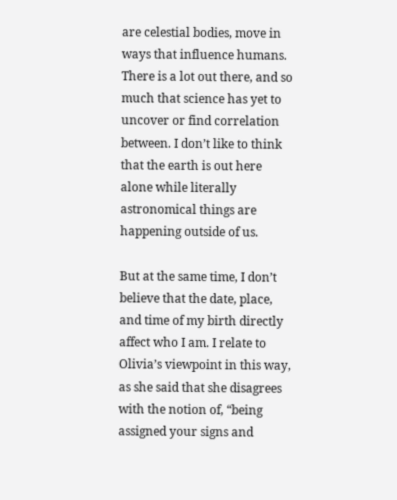are celestial bodies, move in ways that influence humans. There is a lot out there, and so much that science has yet to uncover or find correlation between. I don’t like to think that the earth is out here alone while literally astronomical things are happening outside of us.

But at the same time, I don’t believe that the date, place, and time of my birth directly affect who I am. I relate to Olivia’s viewpoint in this way, as she said that she disagrees with the notion of, “being assigned your signs and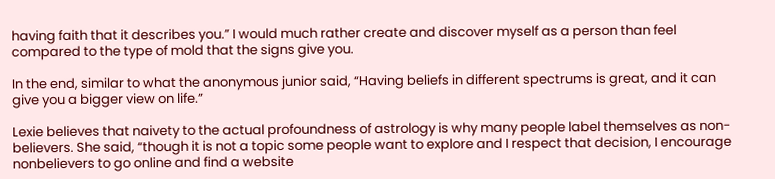having faith that it describes you.” I would much rather create and discover myself as a person than feel compared to the type of mold that the signs give you.

In the end, similar to what the anonymous junior said, “Having beliefs in different spectrums is great, and it can give you a bigger view on life.”

Lexie believes that naivety to the actual profoundness of astrology is why many people label themselves as non-believers. She said, “though it is not a topic some people want to explore and I respect that decision, I encourage nonbelievers to go online and find a website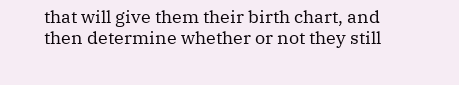that will give them their birth chart, and then determine whether or not they still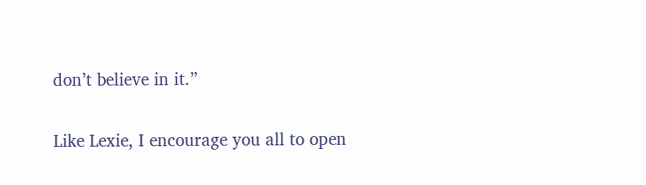don’t believe in it.”

Like Lexie, I encourage you all to open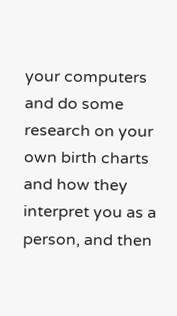your computers and do some research on your own birth charts and how they interpret you as a person, and then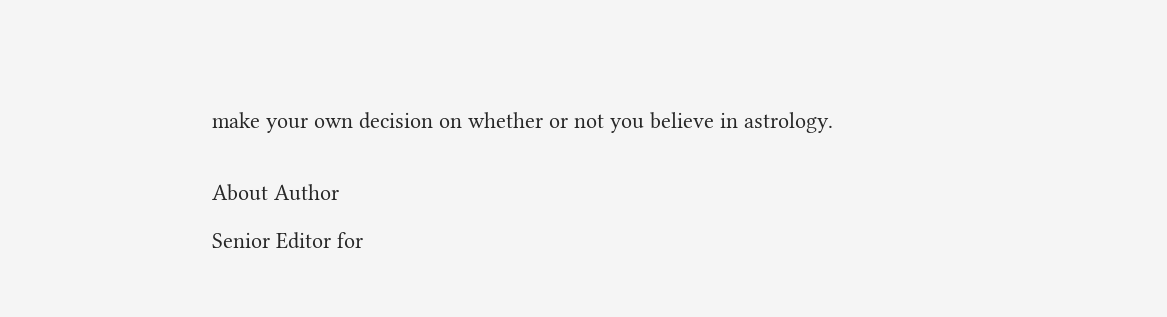make your own decision on whether or not you believe in astrology.


About Author

Senior Editor for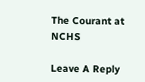The Courant at NCHS

Leave A Reply